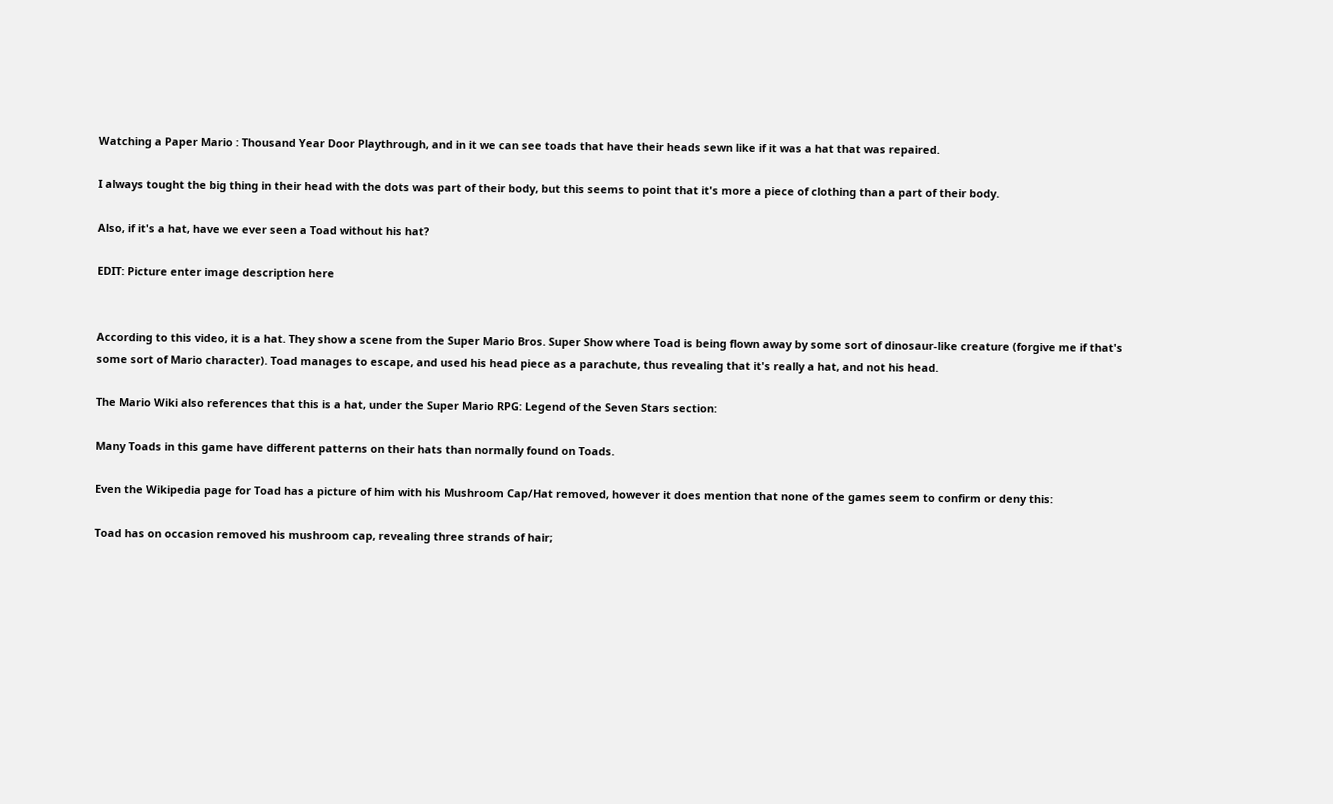Watching a Paper Mario : Thousand Year Door Playthrough, and in it we can see toads that have their heads sewn like if it was a hat that was repaired.

I always tought the big thing in their head with the dots was part of their body, but this seems to point that it's more a piece of clothing than a part of their body.

Also, if it's a hat, have we ever seen a Toad without his hat?

EDIT: Picture enter image description here


According to this video, it is a hat. They show a scene from the Super Mario Bros. Super Show where Toad is being flown away by some sort of dinosaur-like creature (forgive me if that's some sort of Mario character). Toad manages to escape, and used his head piece as a parachute, thus revealing that it's really a hat, and not his head.

The Mario Wiki also references that this is a hat, under the Super Mario RPG: Legend of the Seven Stars section:

Many Toads in this game have different patterns on their hats than normally found on Toads.

Even the Wikipedia page for Toad has a picture of him with his Mushroom Cap/Hat removed, however it does mention that none of the games seem to confirm or deny this:

Toad has on occasion removed his mushroom cap, revealing three strands of hair;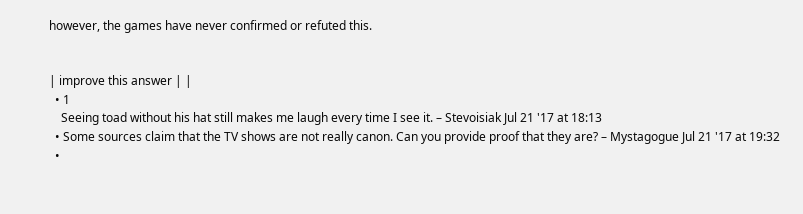however, the games have never confirmed or refuted this.


| improve this answer | |
  • 1
    Seeing toad without his hat still makes me laugh every time I see it. – Stevoisiak Jul 21 '17 at 18:13
  • Some sources claim that the TV shows are not really canon. Can you provide proof that they are? – Mystagogue Jul 21 '17 at 19:32
  •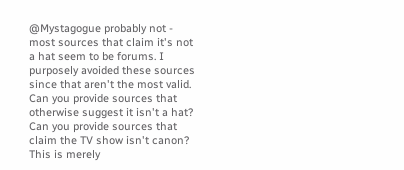@Mystagogue probably not - most sources that claim it's not a hat seem to be forums. I purposely avoided these sources since that aren't the most valid. Can you provide sources that otherwise suggest it isn't a hat? Can you provide sources that claim the TV show isn't canon? This is merely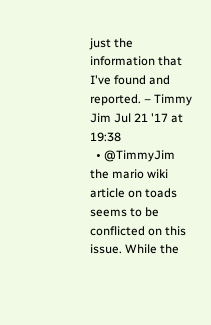just the information that I've found and reported. – Timmy Jim Jul 21 '17 at 19:38
  • @TimmyJim the mario wiki article on toads seems to be conflicted on this issue. While the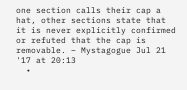one section calls their cap a hat, other sections state that it is never explicitly confirmed or refuted that the cap is removable. – Mystagogue Jul 21 '17 at 20:13
  •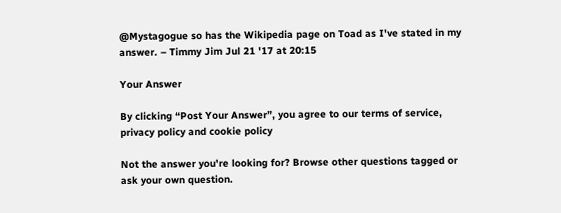@Mystagogue so has the Wikipedia page on Toad as I've stated in my answer. – Timmy Jim Jul 21 '17 at 20:15

Your Answer

By clicking “Post Your Answer”, you agree to our terms of service, privacy policy and cookie policy

Not the answer you're looking for? Browse other questions tagged or ask your own question.